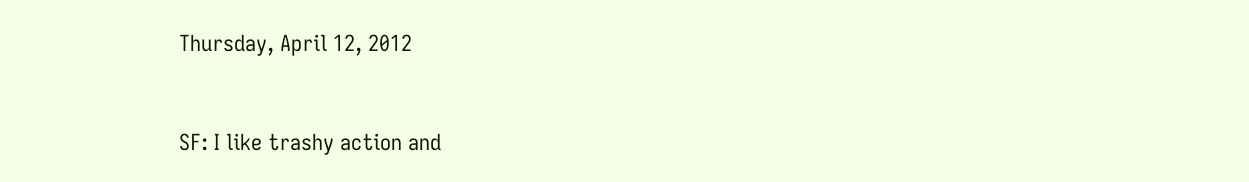Thursday, April 12, 2012


SF: I like trashy action and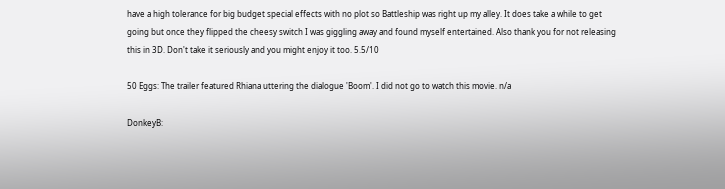have a high tolerance for big budget special effects with no plot so Battleship was right up my alley. It does take a while to get going but once they flipped the cheesy switch I was giggling away and found myself entertained. Also thank you for not releasing this in 3D. Don't take it seriously and you might enjoy it too. 5.5/10

50 Eggs: The trailer featured Rhiana uttering the dialogue 'Boom'. I did not go to watch this movie. n/a

DonkeyB: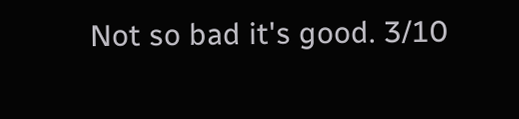Not so bad it's good. 3/10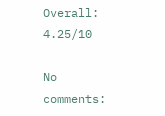Overall: 4.25/10

No comments: